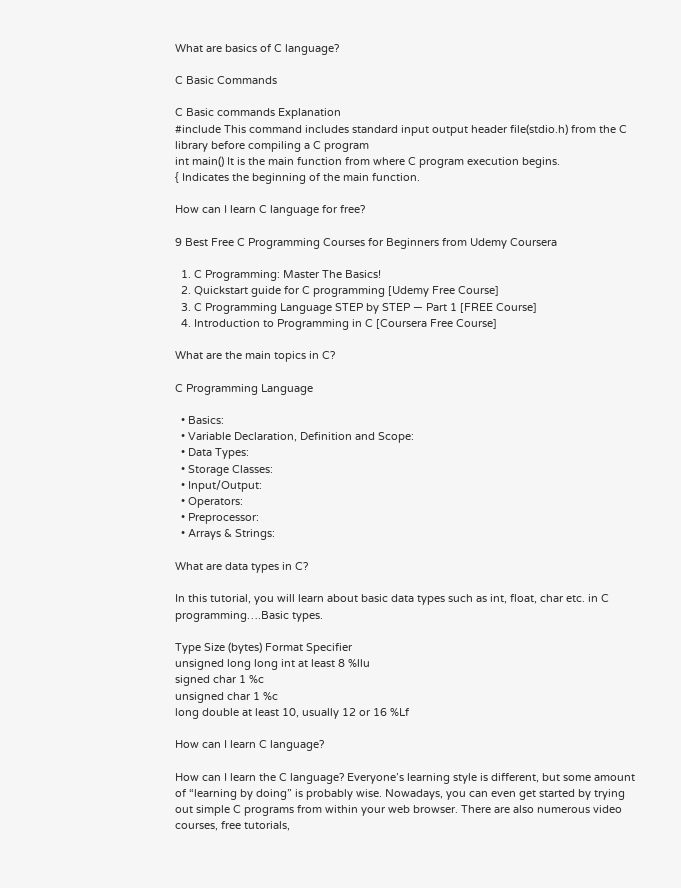What are basics of C language?

C Basic Commands

C Basic commands Explanation
#include This command includes standard input output header file(stdio.h) from the C library before compiling a C program
int main() It is the main function from where C program execution begins.
{ Indicates the beginning of the main function.

How can I learn C language for free?

9 Best Free C Programming Courses for Beginners from Udemy Coursera

  1. C Programming: Master The Basics!
  2. Quickstart guide for C programming [Udemy Free Course]
  3. C Programming Language STEP by STEP — Part 1 [FREE Course]
  4. Introduction to Programming in C [Coursera Free Course]

What are the main topics in C?

C Programming Language

  • Basics:
  • Variable Declaration, Definition and Scope:
  • Data Types:
  • Storage Classes:
  • Input/Output:
  • Operators:
  • Preprocessor:
  • Arrays & Strings:

What are data types in C?

In this tutorial, you will learn about basic data types such as int, float, char etc. in C programming….Basic types.

Type Size (bytes) Format Specifier
unsigned long long int at least 8 %llu
signed char 1 %c
unsigned char 1 %c
long double at least 10, usually 12 or 16 %Lf

How can I learn C language?

How can I learn the C language? Everyone’s learning style is different, but some amount of “learning by doing” is probably wise. Nowadays, you can even get started by trying out simple C programs from within your web browser. There are also numerous video courses, free tutorials,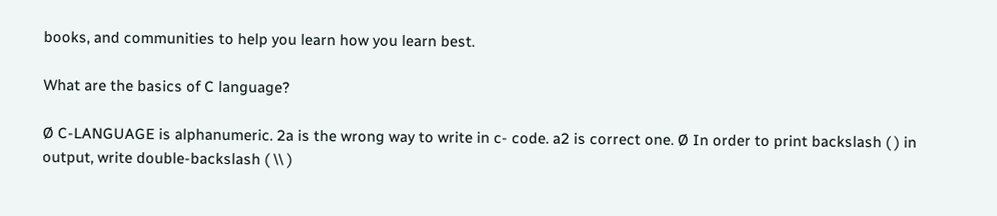books, and communities to help you learn how you learn best.

What are the basics of C language?

Ø C-LANGUAGE is alphanumeric. 2a is the wrong way to write in c- code. a2 is correct one. Ø In order to print backslash ( ) in output, write double-backslash ( \\ )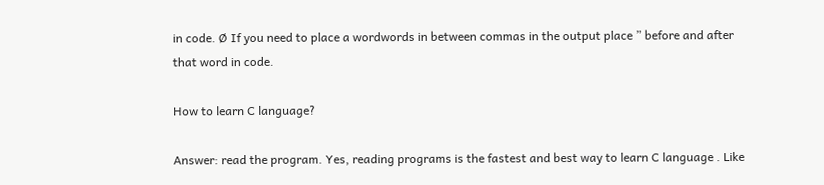in code. Ø If you need to place a wordwords in between commas in the output place ” before and after that word in code.

How to learn C language?

Answer: read the program. Yes, reading programs is the fastest and best way to learn C language . Like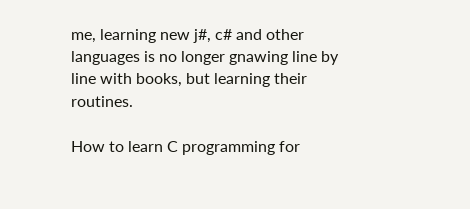me, learning new j#, c# and other languages is no longer gnawing line by line with books, but learning their routines.

How to learn C programming for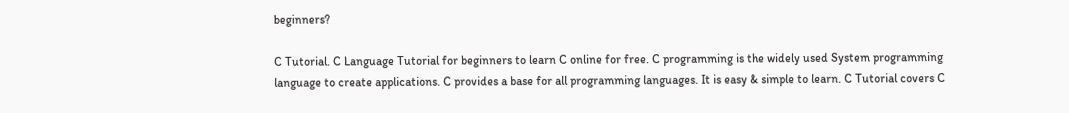beginners?

C Tutorial. C Language Tutorial for beginners to learn C online for free. C programming is the widely used System programming language to create applications. C provides a base for all programming languages. It is easy & simple to learn. C Tutorial covers C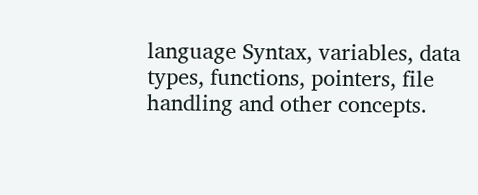language Syntax, variables, data types, functions, pointers, file handling and other concepts.